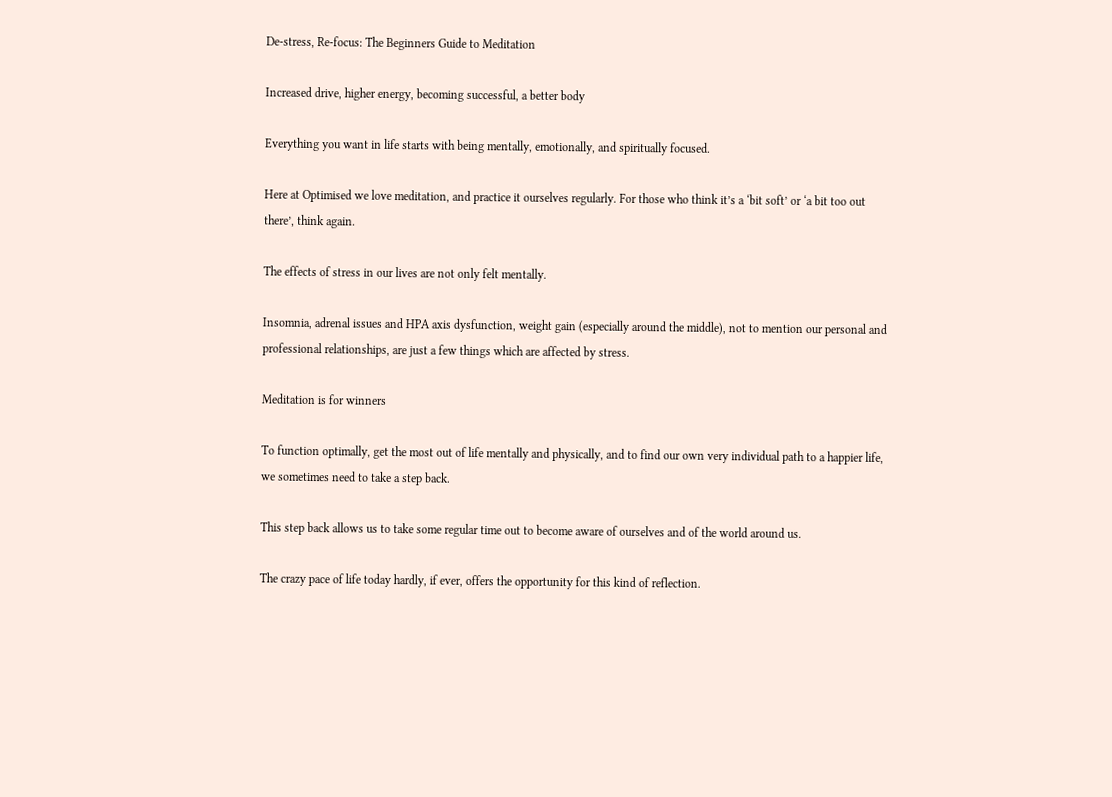De-stress, Re-focus: The Beginners Guide to Meditation

Increased drive, higher energy, becoming successful, a better body

Everything you want in life starts with being mentally, emotionally, and spiritually focused.

Here at Optimised we love meditation, and practice it ourselves regularly. For those who think it’s a ‘bit soft’ or ‘a bit too out there’, think again.

The effects of stress in our lives are not only felt mentally.

Insomnia, adrenal issues and HPA axis dysfunction, weight gain (especially around the middle), not to mention our personal and professional relationships, are just a few things which are affected by stress.

Meditation is for winners

To function optimally, get the most out of life mentally and physically, and to find our own very individual path to a happier life, we sometimes need to take a step back.

This step back allows us to take some regular time out to become aware of ourselves and of the world around us.

The crazy pace of life today hardly, if ever, offers the opportunity for this kind of reflection.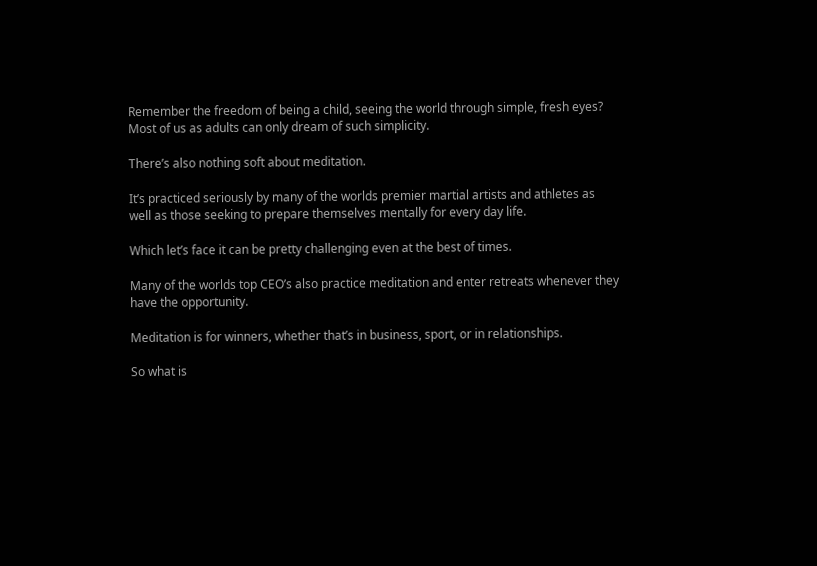Remember the freedom of being a child, seeing the world through simple, fresh eyes? Most of us as adults can only dream of such simplicity.

There’s also nothing soft about meditation.

It’s practiced seriously by many of the worlds premier martial artists and athletes as well as those seeking to prepare themselves mentally for every day life.

Which let’s face it can be pretty challenging even at the best of times.

Many of the worlds top CEO’s also practice meditation and enter retreats whenever they have the opportunity.

Meditation is for winners, whether that’s in business, sport, or in relationships.

So what is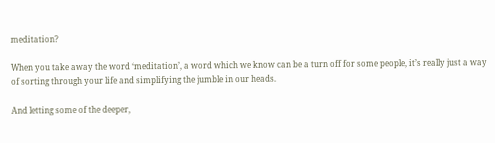meditation?

When you take away the word ‘meditation’, a word which we know can be a turn off for some people, it’s really just a way of sorting through your life and simplifying the jumble in our heads.

And letting some of the deeper,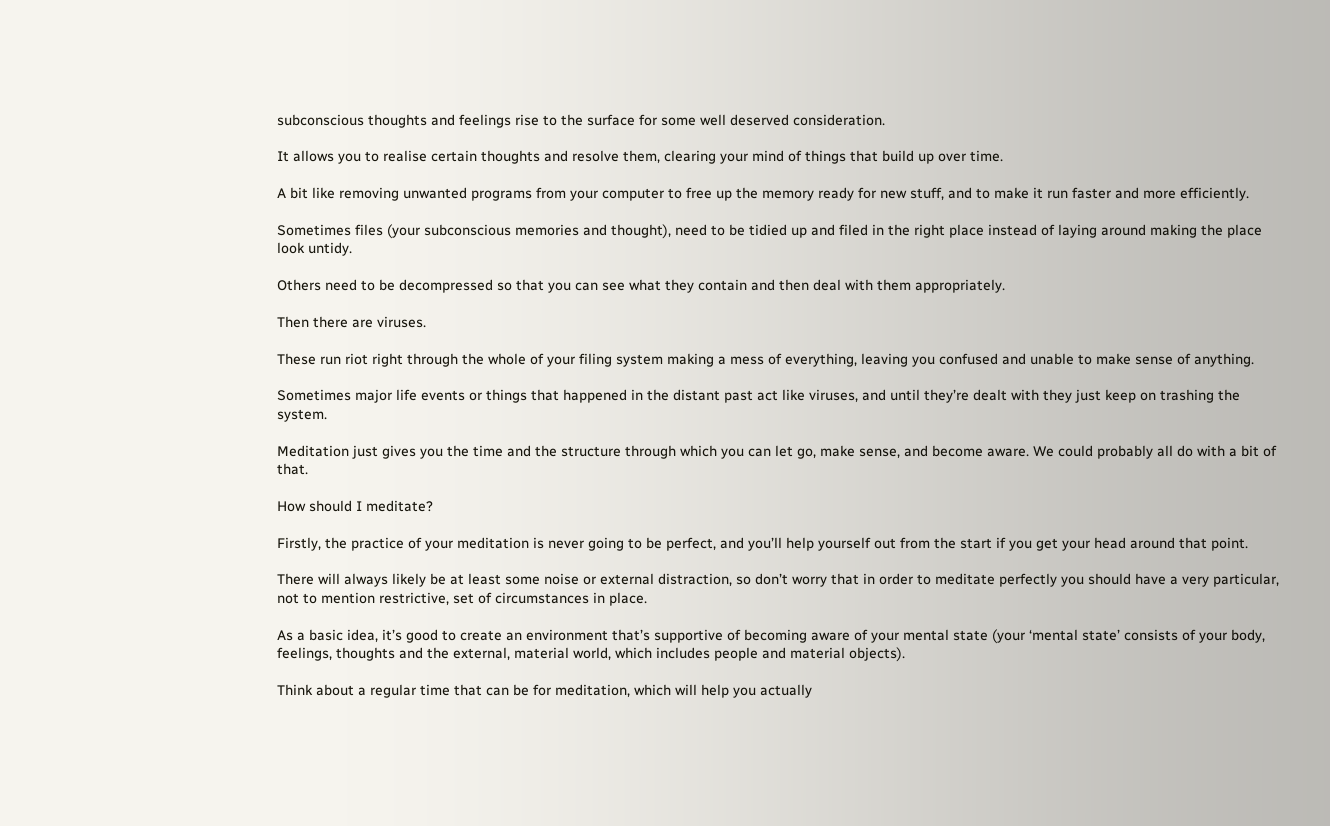subconscious thoughts and feelings rise to the surface for some well deserved consideration.

It allows you to realise certain thoughts and resolve them, clearing your mind of things that build up over time.

A bit like removing unwanted programs from your computer to free up the memory ready for new stuff, and to make it run faster and more efficiently.

Sometimes files (your subconscious memories and thought), need to be tidied up and filed in the right place instead of laying around making the place look untidy.

Others need to be decompressed so that you can see what they contain and then deal with them appropriately.

Then there are viruses.

These run riot right through the whole of your filing system making a mess of everything, leaving you confused and unable to make sense of anything.

Sometimes major life events or things that happened in the distant past act like viruses, and until they’re dealt with they just keep on trashing the system.

Meditation just gives you the time and the structure through which you can let go, make sense, and become aware. We could probably all do with a bit of that.

How should I meditate?

Firstly, the practice of your meditation is never going to be perfect, and you’ll help yourself out from the start if you get your head around that point.

There will always likely be at least some noise or external distraction, so don’t worry that in order to meditate perfectly you should have a very particular, not to mention restrictive, set of circumstances in place.

As a basic idea, it’s good to create an environment that’s supportive of becoming aware of your mental state (your ‘mental state’ consists of your body, feelings, thoughts and the external, material world, which includes people and material objects).

Think about a regular time that can be for meditation, which will help you actually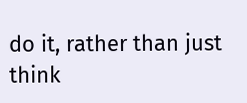do it, rather than just think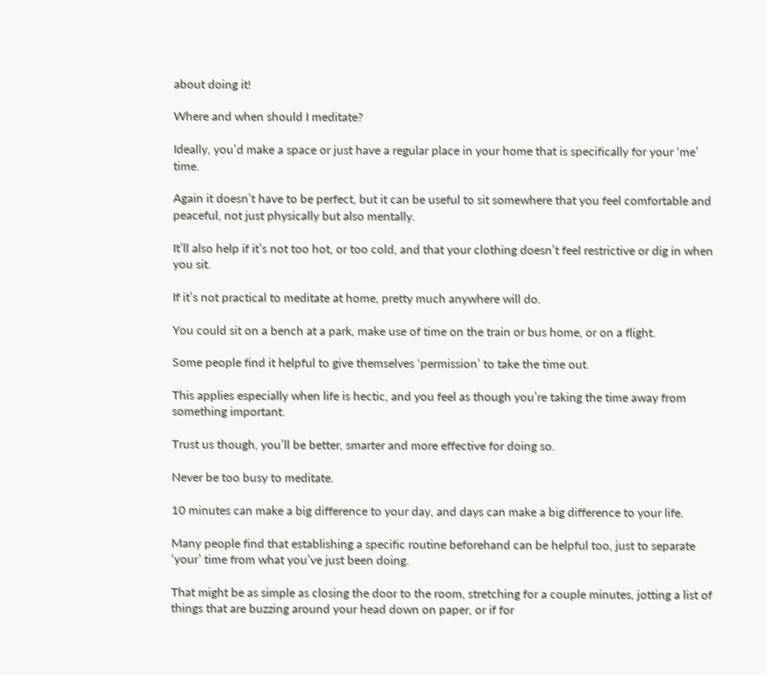about doing it!

Where and when should I meditate?

Ideally, you’d make a space or just have a regular place in your home that is specifically for your ‘me’ time.

Again it doesn’t have to be perfect, but it can be useful to sit somewhere that you feel comfortable and peaceful, not just physically but also mentally.

It’ll also help if it’s not too hot, or too cold, and that your clothing doesn’t feel restrictive or dig in when you sit.

If it’s not practical to meditate at home, pretty much anywhere will do.

You could sit on a bench at a park, make use of time on the train or bus home, or on a flight.

Some people find it helpful to give themselves ‘permission’ to take the time out.

This applies especially when life is hectic, and you feel as though you’re taking the time away from something important.

Trust us though, you’ll be better, smarter and more effective for doing so.

Never be too busy to meditate.

10 minutes can make a big difference to your day, and days can make a big difference to your life.

Many people find that establishing a specific routine beforehand can be helpful too, just to separate ‘your’ time from what you’ve just been doing.

That might be as simple as closing the door to the room, stretching for a couple minutes, jotting a list of things that are buzzing around your head down on paper, or if for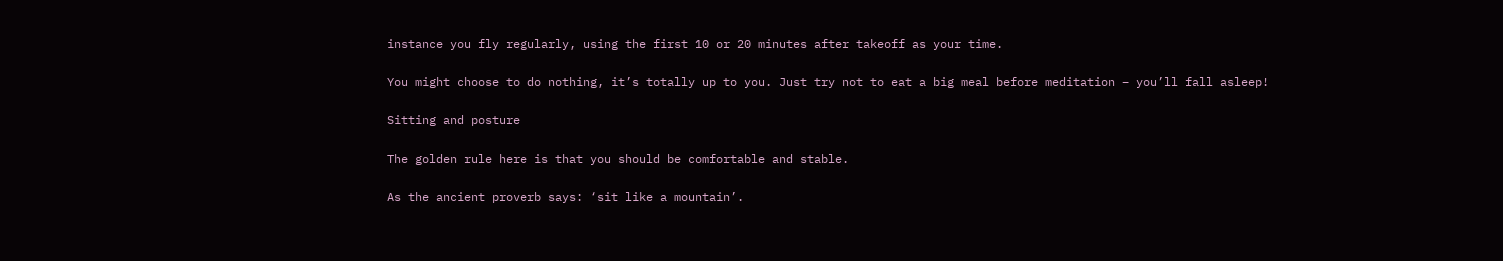instance you fly regularly, using the first 10 or 20 minutes after takeoff as your time.

You might choose to do nothing, it’s totally up to you. Just try not to eat a big meal before meditation – you’ll fall asleep!

Sitting and posture

The golden rule here is that you should be comfortable and stable.

As the ancient proverb says: ‘sit like a mountain’.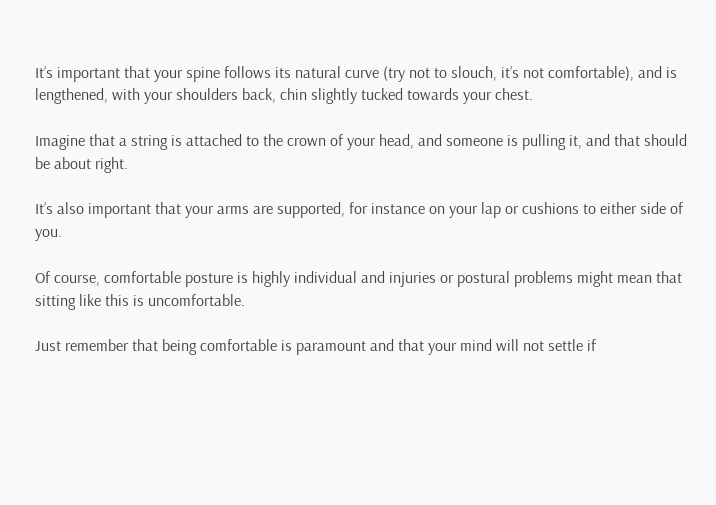It’s important that your spine follows its natural curve (try not to slouch, it’s not comfortable), and is lengthened, with your shoulders back, chin slightly tucked towards your chest.

Imagine that a string is attached to the crown of your head, and someone is pulling it, and that should be about right.

It’s also important that your arms are supported, for instance on your lap or cushions to either side of you.

Of course, comfortable posture is highly individual and injuries or postural problems might mean that sitting like this is uncomfortable.

Just remember that being comfortable is paramount and that your mind will not settle if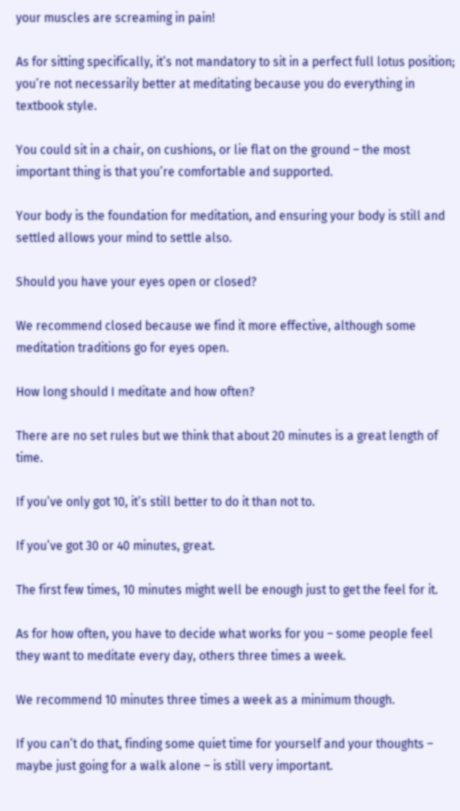your muscles are screaming in pain!

As for sitting specifically, it’s not mandatory to sit in a perfect full lotus position; you’re not necessarily better at meditating because you do everything in textbook style.

You could sit in a chair, on cushions, or lie flat on the ground – the most important thing is that you’re comfortable and supported.

Your body is the foundation for meditation, and ensuring your body is still and settled allows your mind to settle also.

Should you have your eyes open or closed?

We recommend closed because we find it more effective, although some meditation traditions go for eyes open.

How long should I meditate and how often?

There are no set rules but we think that about 20 minutes is a great length of time.

If you’ve only got 10, it’s still better to do it than not to.

If you’ve got 30 or 40 minutes, great.

The first few times, 10 minutes might well be enough just to get the feel for it.

As for how often, you have to decide what works for you – some people feel they want to meditate every day, others three times a week.

We recommend 10 minutes three times a week as a minimum though.

If you can’t do that, finding some quiet time for yourself and your thoughts – maybe just going for a walk alone – is still very important.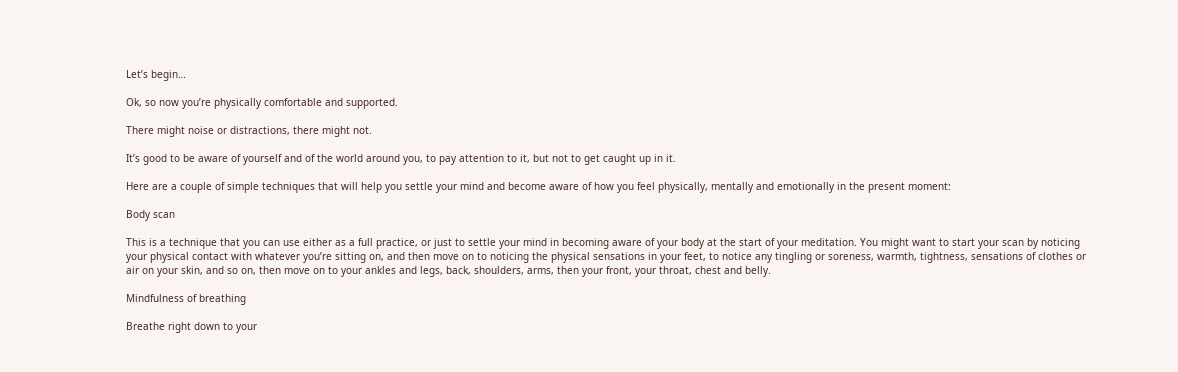Let’s begin…

Ok, so now you’re physically comfortable and supported.

There might noise or distractions, there might not.

It’s good to be aware of yourself and of the world around you, to pay attention to it, but not to get caught up in it.

Here are a couple of simple techniques that will help you settle your mind and become aware of how you feel physically, mentally and emotionally in the present moment:

Body scan

This is a technique that you can use either as a full practice, or just to settle your mind in becoming aware of your body at the start of your meditation. You might want to start your scan by noticing your physical contact with whatever you’re sitting on, and then move on to noticing the physical sensations in your feet, to notice any tingling or soreness, warmth, tightness, sensations of clothes or air on your skin, and so on, then move on to your ankles and legs, back, shoulders, arms, then your front, your throat, chest and belly.

Mindfulness of breathing

Breathe right down to your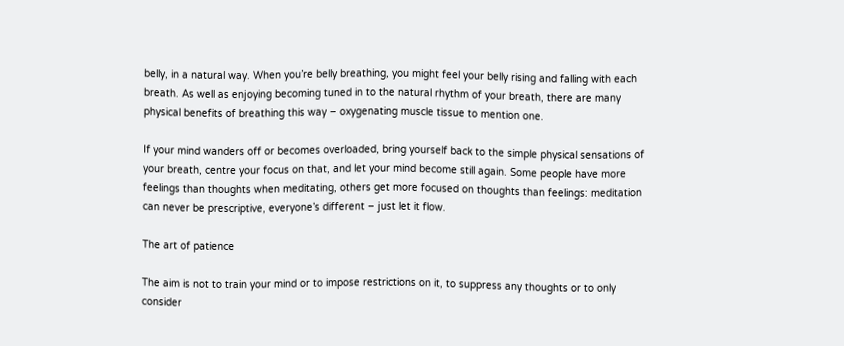belly, in a natural way. When you’re belly breathing, you might feel your belly rising and falling with each breath. As well as enjoying becoming tuned in to the natural rhythm of your breath, there are many physical benefits of breathing this way – oxygenating muscle tissue to mention one.

If your mind wanders off or becomes overloaded, bring yourself back to the simple physical sensations of your breath, centre your focus on that, and let your mind become still again. Some people have more feelings than thoughts when meditating, others get more focused on thoughts than feelings: meditation can never be prescriptive, everyone’s different – just let it flow.

The art of patience

The aim is not to train your mind or to impose restrictions on it, to suppress any thoughts or to only consider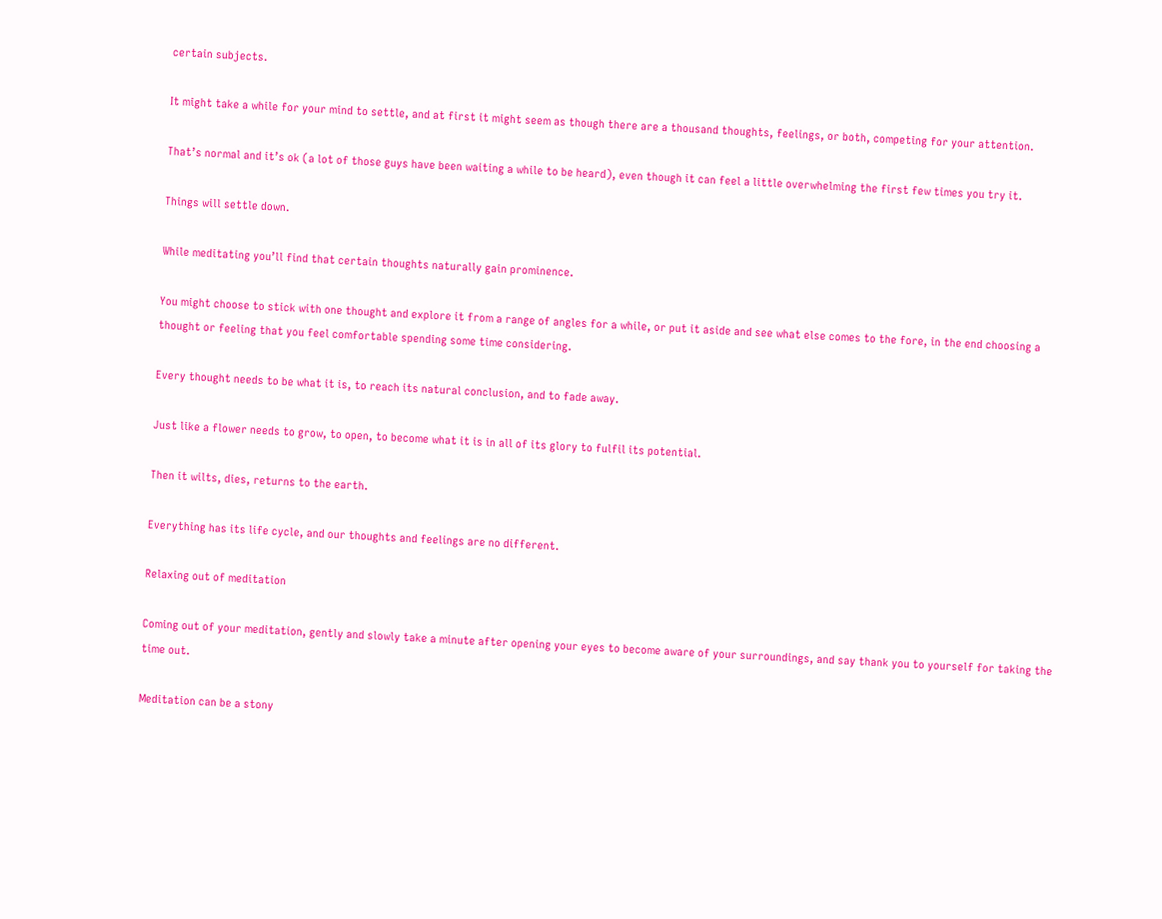certain subjects.

It might take a while for your mind to settle, and at first it might seem as though there are a thousand thoughts, feelings, or both, competing for your attention.

That’s normal and it’s ok (a lot of those guys have been waiting a while to be heard), even though it can feel a little overwhelming the first few times you try it.

Things will settle down.

While meditating you’ll find that certain thoughts naturally gain prominence.

You might choose to stick with one thought and explore it from a range of angles for a while, or put it aside and see what else comes to the fore, in the end choosing a thought or feeling that you feel comfortable spending some time considering.

Every thought needs to be what it is, to reach its natural conclusion, and to fade away.

Just like a flower needs to grow, to open, to become what it is in all of its glory to fulfil its potential.

Then it wilts, dies, returns to the earth.

Everything has its life cycle, and our thoughts and feelings are no different.

Relaxing out of meditation

Coming out of your meditation, gently and slowly take a minute after opening your eyes to become aware of your surroundings, and say thank you to yourself for taking the time out.

Meditation can be a stony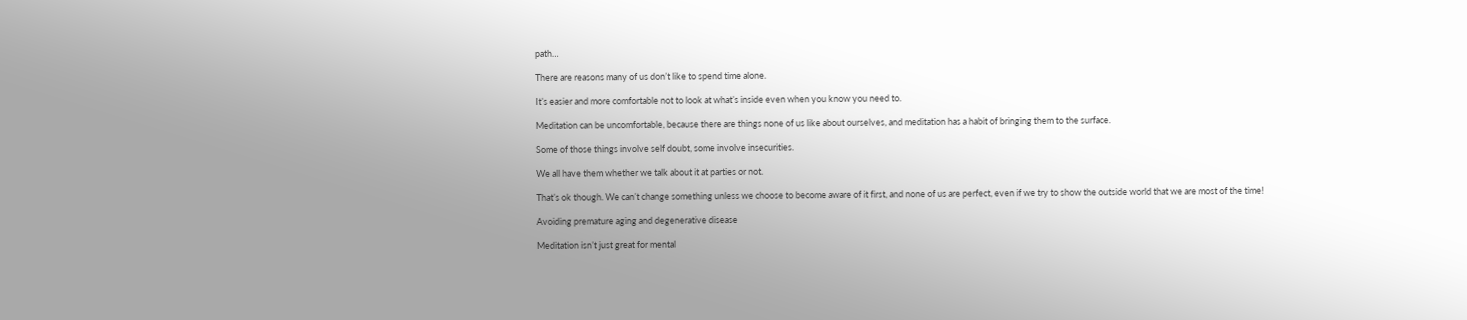path…

There are reasons many of us don’t like to spend time alone.

It’s easier and more comfortable not to look at what’s inside even when you know you need to.

Meditation can be uncomfortable, because there are things none of us like about ourselves, and meditation has a habit of bringing them to the surface.

Some of those things involve self doubt, some involve insecurities.

We all have them whether we talk about it at parties or not.

That’s ok though. We can’t change something unless we choose to become aware of it first, and none of us are perfect, even if we try to show the outside world that we are most of the time!

Avoiding premature aging and degenerative disease

Meditation isn’t just great for mental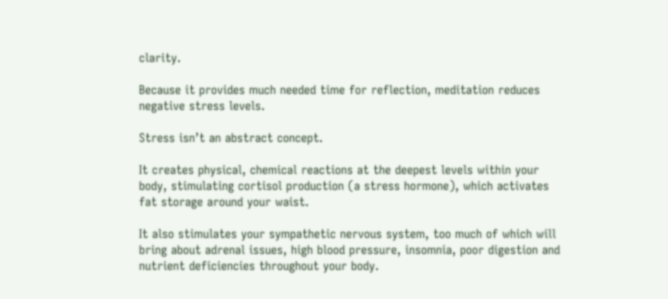clarity.

Because it provides much needed time for reflection, meditation reduces negative stress levels.

Stress isn’t an abstract concept.

It creates physical, chemical reactions at the deepest levels within your body, stimulating cortisol production (a stress hormone), which activates fat storage around your waist.

It also stimulates your sympathetic nervous system, too much of which will bring about adrenal issues, high blood pressure, insomnia, poor digestion and nutrient deficiencies throughout your body.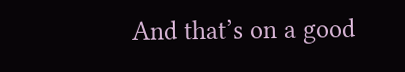And that’s on a good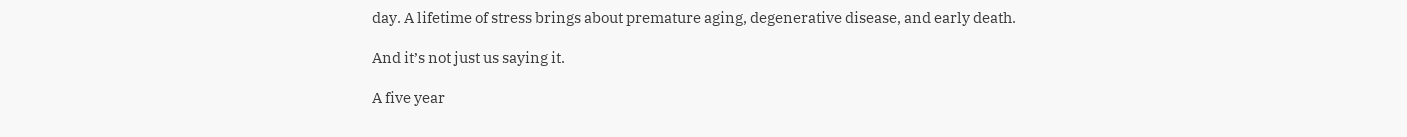day. A lifetime of stress brings about premature aging, degenerative disease, and early death.

And it’s not just us saying it.

A five year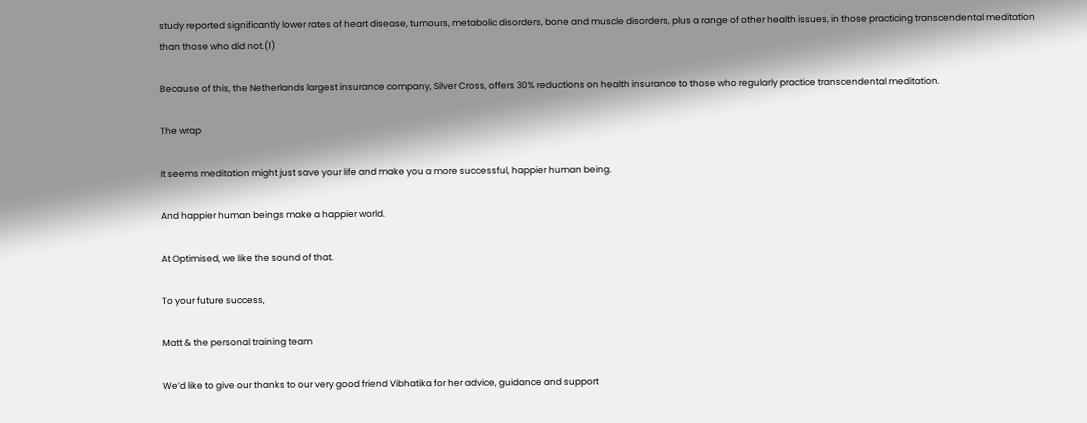study reported significantly lower rates of heart disease, tumours, metabolic disorders, bone and muscle disorders, plus a range of other health issues, in those practicing transcendental meditation than those who did not.(1)

Because of this, the Netherlands largest insurance company, Silver Cross, offers 30% reductions on health insurance to those who regularly practice transcendental meditation.

The wrap

It seems meditation might just save your life and make you a more successful, happier human being.

And happier human beings make a happier world.

At Optimised, we like the sound of that.

To your future success,

Matt & the personal training team

We’d like to give our thanks to our very good friend Vibhatika for her advice, guidance and support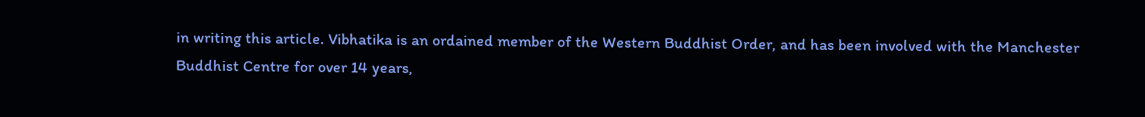in writing this article. Vibhatika is an ordained member of the Western Buddhist Order, and has been involved with the Manchester Buddhist Centre for over 14 years,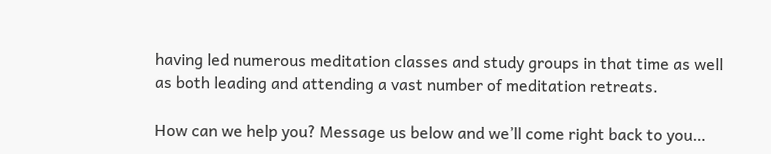having led numerous meditation classes and study groups in that time as well as both leading and attending a vast number of meditation retreats.

How can we help you? Message us below and we’ll come right back to you…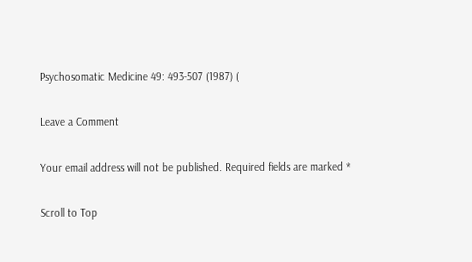Psychosomatic Medicine 49: 493-507 (1987) (

Leave a Comment

Your email address will not be published. Required fields are marked *

Scroll to Top